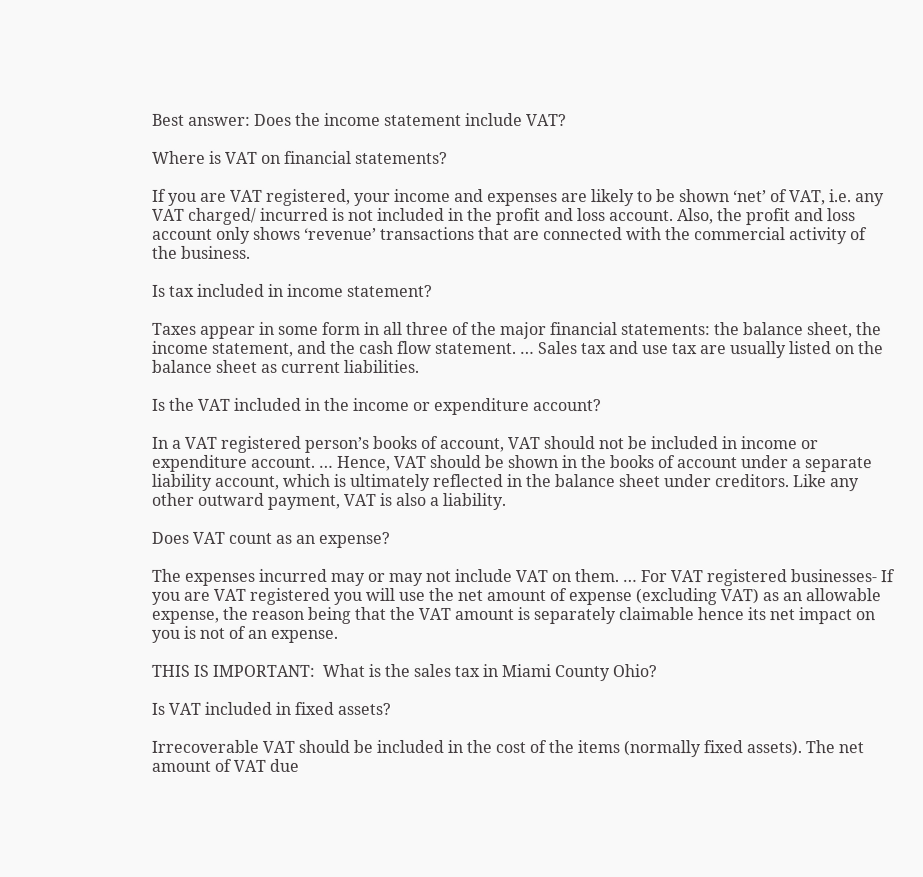Best answer: Does the income statement include VAT?

Where is VAT on financial statements?

If you are VAT registered, your income and expenses are likely to be shown ‘net’ of VAT, i.e. any VAT charged/ incurred is not included in the profit and loss account. Also, the profit and loss account only shows ‘revenue’ transactions that are connected with the commercial activity of the business.

Is tax included in income statement?

Taxes appear in some form in all three of the major financial statements: the balance sheet, the income statement, and the cash flow statement. … Sales tax and use tax are usually listed on the balance sheet as current liabilities.

Is the VAT included in the income or expenditure account?

In a VAT registered person’s books of account, VAT should not be included in income or expenditure account. … Hence, VAT should be shown in the books of account under a separate liability account, which is ultimately reflected in the balance sheet under creditors. Like any other outward payment, VAT is also a liability.

Does VAT count as an expense?

The expenses incurred may or may not include VAT on them. … For VAT registered businesses- If you are VAT registered you will use the net amount of expense (excluding VAT) as an allowable expense, the reason being that the VAT amount is separately claimable hence its net impact on you is not of an expense.

THIS IS IMPORTANT:  What is the sales tax in Miami County Ohio?

Is VAT included in fixed assets?

Irrecoverable VAT should be included in the cost of the items (normally fixed assets). The net amount of VAT due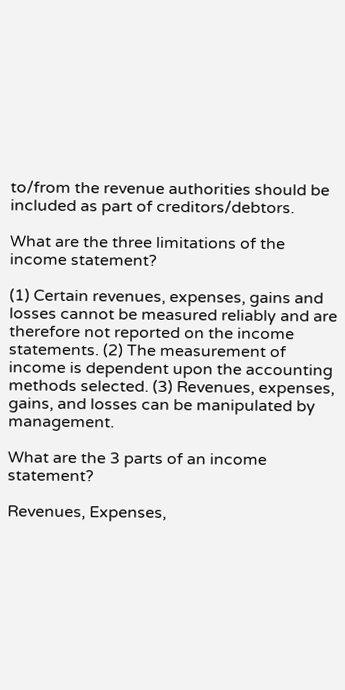to/from the revenue authorities should be included as part of creditors/debtors.

What are the three limitations of the income statement?

(1) Certain revenues, expenses, gains and losses cannot be measured reliably and are therefore not reported on the income statements. (2) The measurement of income is dependent upon the accounting methods selected. (3) Revenues, expenses, gains, and losses can be manipulated by management.

What are the 3 parts of an income statement?

Revenues, Expenses,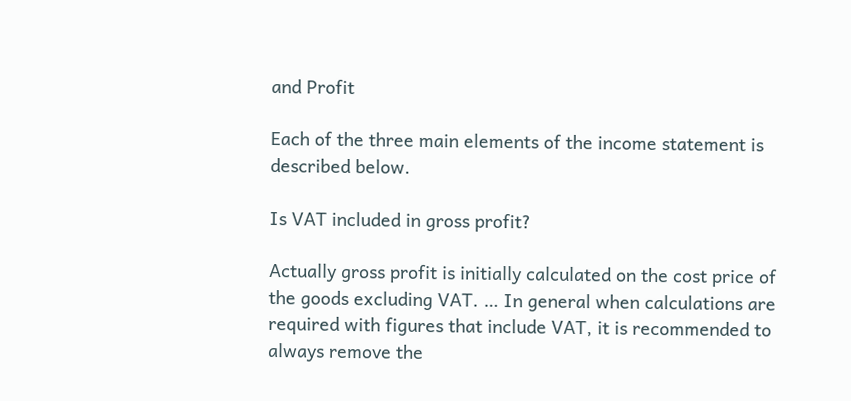and Profit

Each of the three main elements of the income statement is described below.

Is VAT included in gross profit?

Actually gross profit is initially calculated on the cost price of the goods excluding VAT. … In general when calculations are required with figures that include VAT, it is recommended to always remove the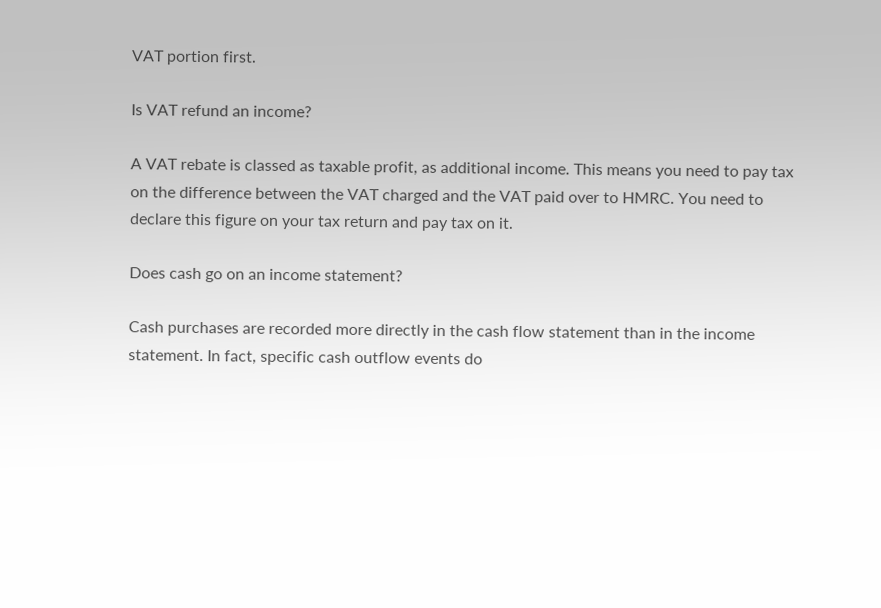VAT portion first.

Is VAT refund an income?

A VAT rebate is classed as taxable profit, as additional income. This means you need to pay tax on the difference between the VAT charged and the VAT paid over to HMRC. You need to declare this figure on your tax return and pay tax on it.

Does cash go on an income statement?

Cash purchases are recorded more directly in the cash flow statement than in the income statement. In fact, specific cash outflow events do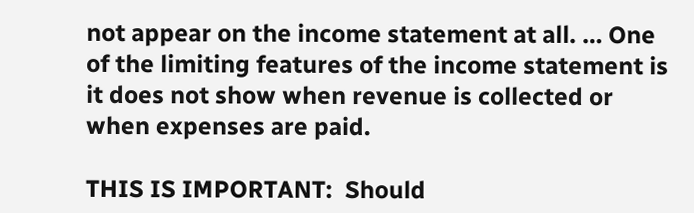not appear on the income statement at all. … One of the limiting features of the income statement is it does not show when revenue is collected or when expenses are paid.

THIS IS IMPORTANT:  Should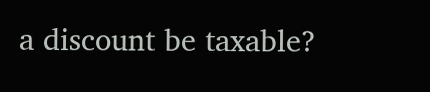a discount be taxable?